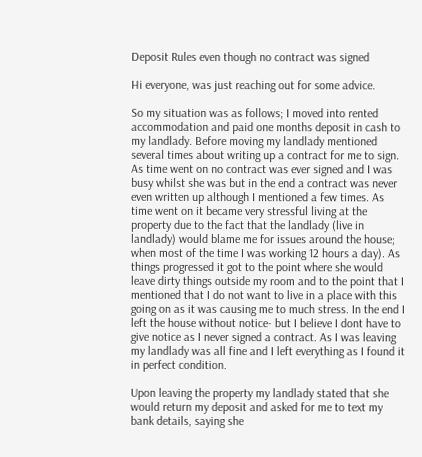Deposit Rules even though no contract was signed

Hi everyone, was just reaching out for some advice.

So my situation was as follows; I moved into rented accommodation and paid one months deposit in cash to my landlady. Before moving my landlady mentioned several times about writing up a contract for me to sign. As time went on no contract was ever signed and I was busy whilst she was but in the end a contract was never even written up although I mentioned a few times. As time went on it became very stressful living at the property due to the fact that the landlady (live in landlady) would blame me for issues around the house; when most of the time I was working 12 hours a day). As things progressed it got to the point where she would leave dirty things outside my room and to the point that I mentioned that I do not want to live in a place with this going on as it was causing me to much stress. In the end I left the house without notice- but I believe I dont have to give notice as I never signed a contract. As I was leaving my landlady was all fine and I left everything as I found it in perfect condition.

Upon leaving the property my landlady stated that she would return my deposit and asked for me to text my bank details, saying she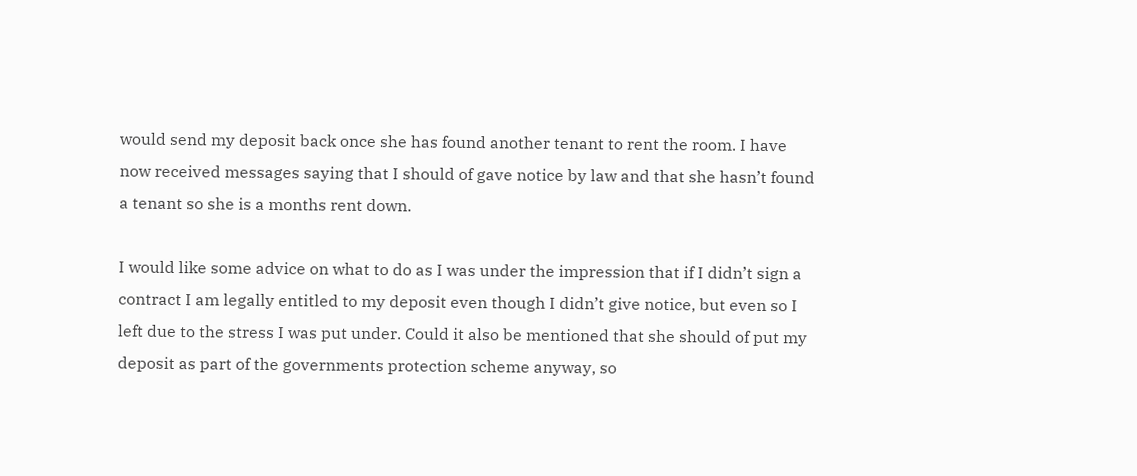would send my deposit back once she has found another tenant to rent the room. I have now received messages saying that I should of gave notice by law and that she hasn’t found a tenant so she is a months rent down.

I would like some advice on what to do as I was under the impression that if I didn’t sign a contract I am legally entitled to my deposit even though I didn’t give notice, but even so I left due to the stress I was put under. Could it also be mentioned that she should of put my deposit as part of the governments protection scheme anyway, so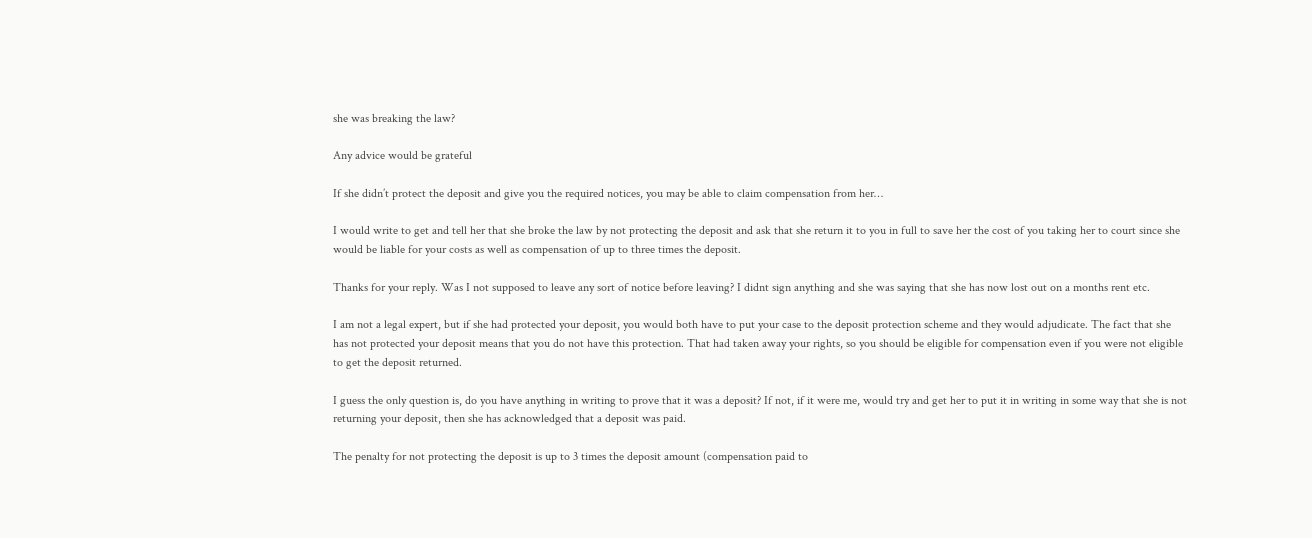she was breaking the law?

Any advice would be grateful

If she didn’t protect the deposit and give you the required notices, you may be able to claim compensation from her…

I would write to get and tell her that she broke the law by not protecting the deposit and ask that she return it to you in full to save her the cost of you taking her to court since she would be liable for your costs as well as compensation of up to three times the deposit.

Thanks for your reply. Was I not supposed to leave any sort of notice before leaving? I didnt sign anything and she was saying that she has now lost out on a months rent etc.

I am not a legal expert, but if she had protected your deposit, you would both have to put your case to the deposit protection scheme and they would adjudicate. The fact that she has not protected your deposit means that you do not have this protection. That had taken away your rights, so you should be eligible for compensation even if you were not eligible to get the deposit returned.

I guess the only question is, do you have anything in writing to prove that it was a deposit? If not, if it were me, would try and get her to put it in writing in some way that she is not returning your deposit, then she has acknowledged that a deposit was paid.

The penalty for not protecting the deposit is up to 3 times the deposit amount (compensation paid to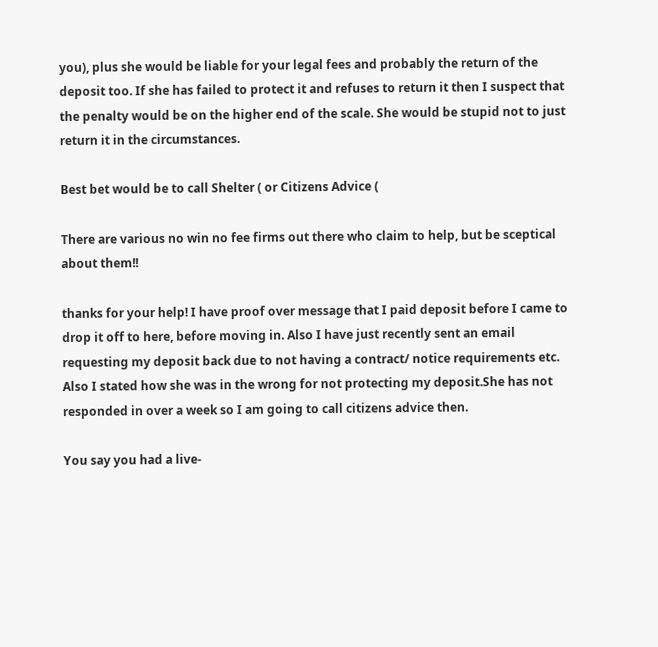you), plus she would be liable for your legal fees and probably the return of the deposit too. If she has failed to protect it and refuses to return it then I suspect that the penalty would be on the higher end of the scale. She would be stupid not to just return it in the circumstances.

Best bet would be to call Shelter ( or Citizens Advice (

There are various no win no fee firms out there who claim to help, but be sceptical about them!!

thanks for your help! I have proof over message that I paid deposit before I came to drop it off to here, before moving in. Also I have just recently sent an email requesting my deposit back due to not having a contract/ notice requirements etc. Also I stated how she was in the wrong for not protecting my deposit.She has not responded in over a week so I am going to call citizens advice then.

You say you had a live-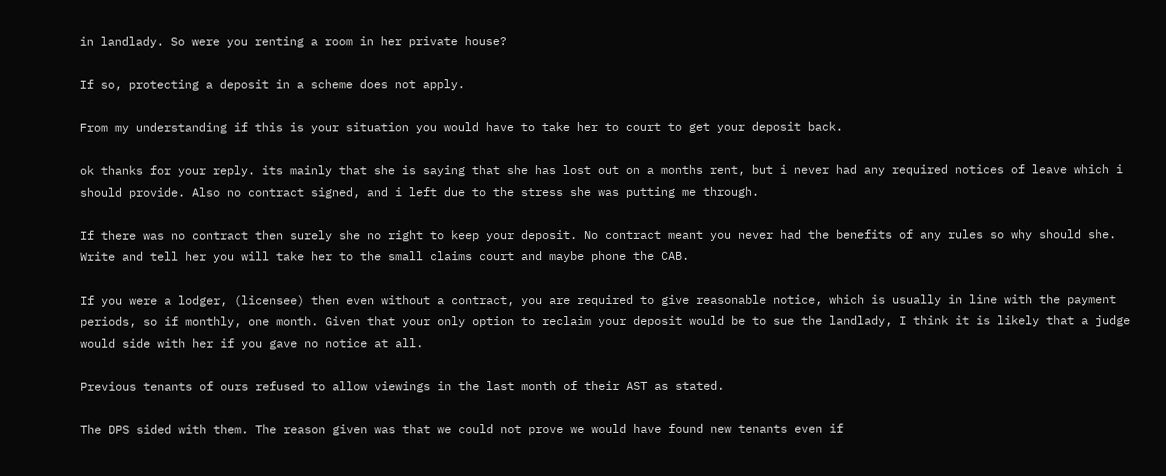in landlady. So were you renting a room in her private house?

If so, protecting a deposit in a scheme does not apply.

From my understanding if this is your situation you would have to take her to court to get your deposit back.

ok thanks for your reply. its mainly that she is saying that she has lost out on a months rent, but i never had any required notices of leave which i should provide. Also no contract signed, and i left due to the stress she was putting me through.

If there was no contract then surely she no right to keep your deposit. No contract meant you never had the benefits of any rules so why should she. Write and tell her you will take her to the small claims court and maybe phone the CAB.

If you were a lodger, (licensee) then even without a contract, you are required to give reasonable notice, which is usually in line with the payment periods, so if monthly, one month. Given that your only option to reclaim your deposit would be to sue the landlady, I think it is likely that a judge would side with her if you gave no notice at all.

Previous tenants of ours refused to allow viewings in the last month of their AST as stated.

The DPS sided with them. The reason given was that we could not prove we would have found new tenants even if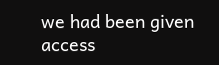we had been given access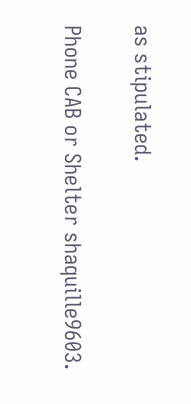as stipulated.

Phone CAB or Shelter shaquille9603.